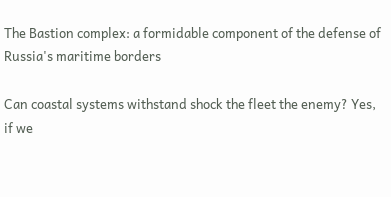The Bastion complex: a formidable component of the defense of Russia's maritime borders

Can coastal systems withstand shock the fleet the enemy? Yes, if we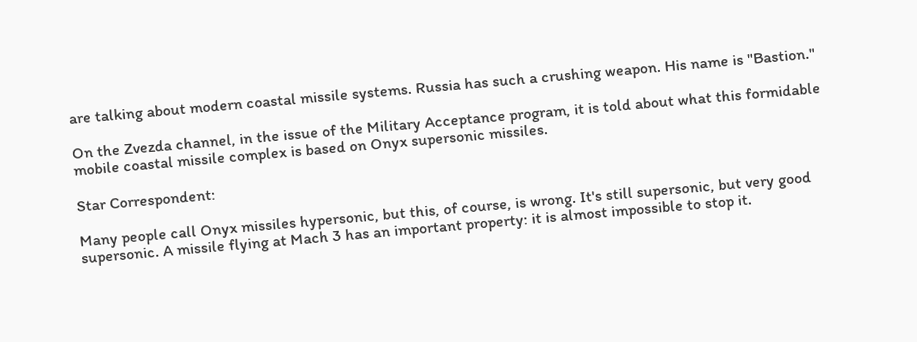are talking about modern coastal missile systems. Russia has such a crushing weapon. His name is "Bastion."

On the Zvezda channel, in the issue of the Military Acceptance program, it is told about what this formidable mobile coastal missile complex is based on Onyx supersonic missiles.

Star Correspondent:

Many people call Onyx missiles hypersonic, but this, of course, is wrong. It's still supersonic, but very good supersonic. A missile flying at Mach 3 has an important property: it is almost impossible to stop it.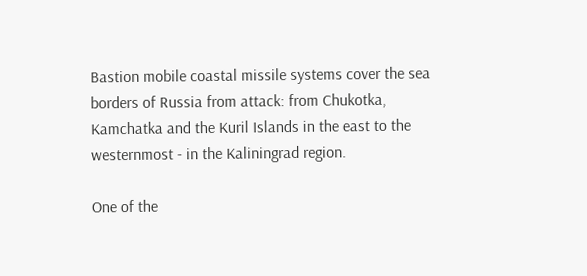Bastion mobile coastal missile systems cover the sea borders of Russia from attack: from Chukotka, Kamchatka and the Kuril Islands in the east to the westernmost - in the Kaliningrad region.

One of the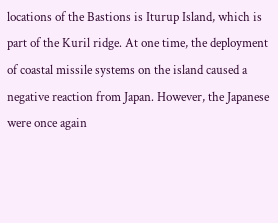locations of the Bastions is Iturup Island, which is part of the Kuril ridge. At one time, the deployment of coastal missile systems on the island caused a negative reaction from Japan. However, the Japanese were once again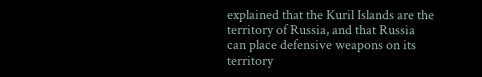explained that the Kuril Islands are the territory of Russia, and that Russia can place defensive weapons on its territory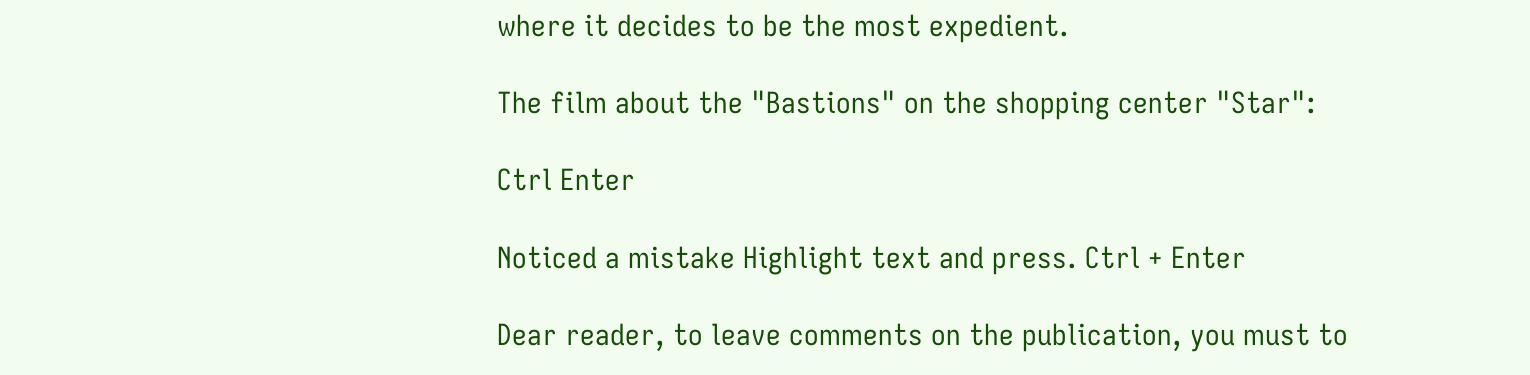where it decides to be the most expedient.

The film about the "Bastions" on the shopping center "Star":

Ctrl Enter

Noticed a mistake Highlight text and press. Ctrl + Enter

Dear reader, to leave comments on the publication, you must to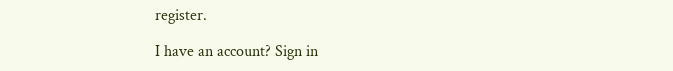register.

I have an account? Sign in